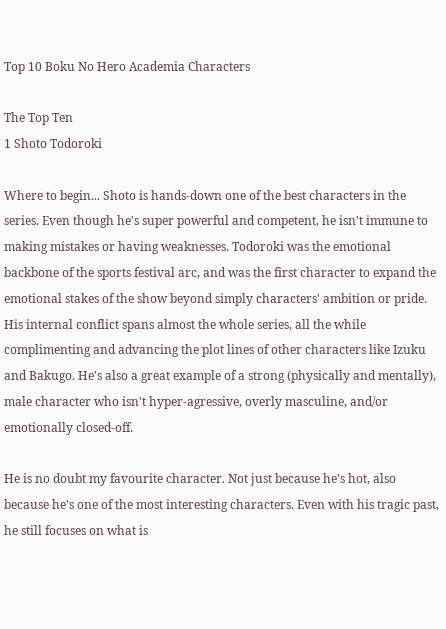Top 10 Boku No Hero Academia Characters

The Top Ten
1 Shoto Todoroki

Where to begin... Shoto is hands-down one of the best characters in the series. Even though he's super powerful and competent, he isn't immune to making mistakes or having weaknesses. Todoroki was the emotional backbone of the sports festival arc, and was the first character to expand the emotional stakes of the show beyond simply characters' ambition or pride. His internal conflict spans almost the whole series, all the while complimenting and advancing the plot lines of other characters like Izuku and Bakugo. He's also a great example of a strong (physically and mentally), male character who isn't hyper-agressive, overly masculine, and/or emotionally closed-off.

He is no doubt my favourite character. Not just because he's hot, also because he's one of the most interesting characters. Even with his tragic past, he still focuses on what is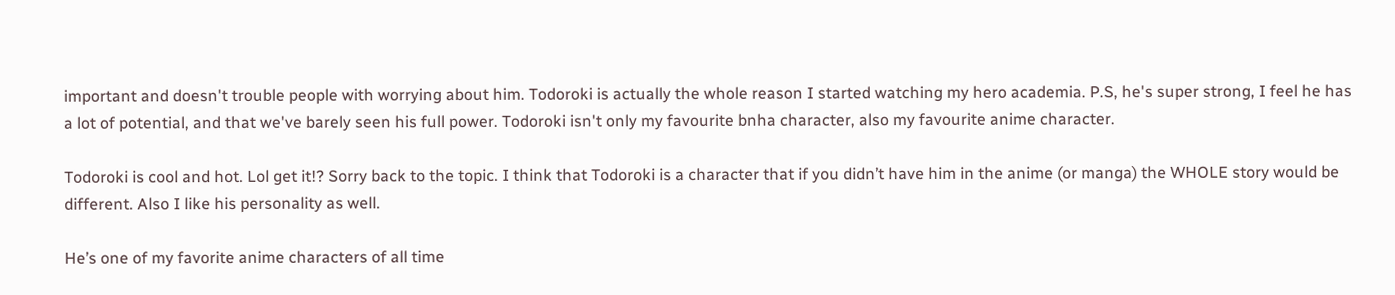important and doesn't trouble people with worrying about him. Todoroki is actually the whole reason I started watching my hero academia. P.S, he's super strong, I feel he has a lot of potential, and that we've barely seen his full power. Todoroki isn't only my favourite bnha character, also my favourite anime character.

Todoroki is cool and hot. Lol get it!? Sorry back to the topic. I think that Todoroki is a character that if you didn’t have him in the anime (or manga) the WHOLE story would be different. Also I like his personality as well.

He’s one of my favorite anime characters of all time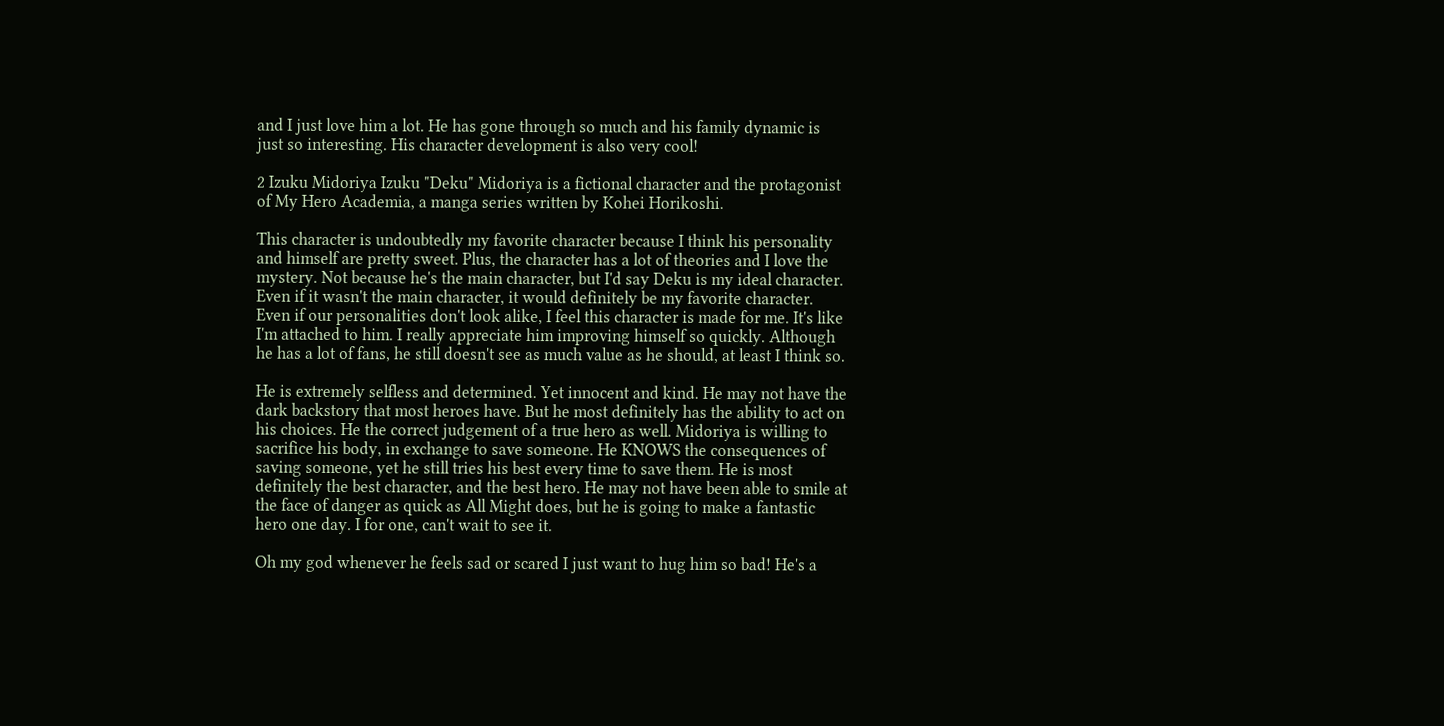and I just love him a lot. He has gone through so much and his family dynamic is just so interesting. His character development is also very cool!

2 Izuku Midoriya Izuku "Deku" Midoriya is a fictional character and the protagonist of My Hero Academia, a manga series written by Kohei Horikoshi.

This character is undoubtedly my favorite character because I think his personality and himself are pretty sweet. Plus, the character has a lot of theories and I love the mystery. Not because he's the main character, but I'd say Deku is my ideal character. Even if it wasn't the main character, it would definitely be my favorite character. Even if our personalities don't look alike, I feel this character is made for me. It's like I'm attached to him. I really appreciate him improving himself so quickly. Although he has a lot of fans, he still doesn't see as much value as he should, at least I think so.

He is extremely selfless and determined. Yet innocent and kind. He may not have the dark backstory that most heroes have. But he most definitely has the ability to act on his choices. He the correct judgement of a true hero as well. Midoriya is willing to sacrifice his body, in exchange to save someone. He KNOWS the consequences of saving someone, yet he still tries his best every time to save them. He is most definitely the best character, and the best hero. He may not have been able to smile at the face of danger as quick as All Might does, but he is going to make a fantastic hero one day. I for one, can't wait to see it.

Oh my god whenever he feels sad or scared I just want to hug him so bad! He's a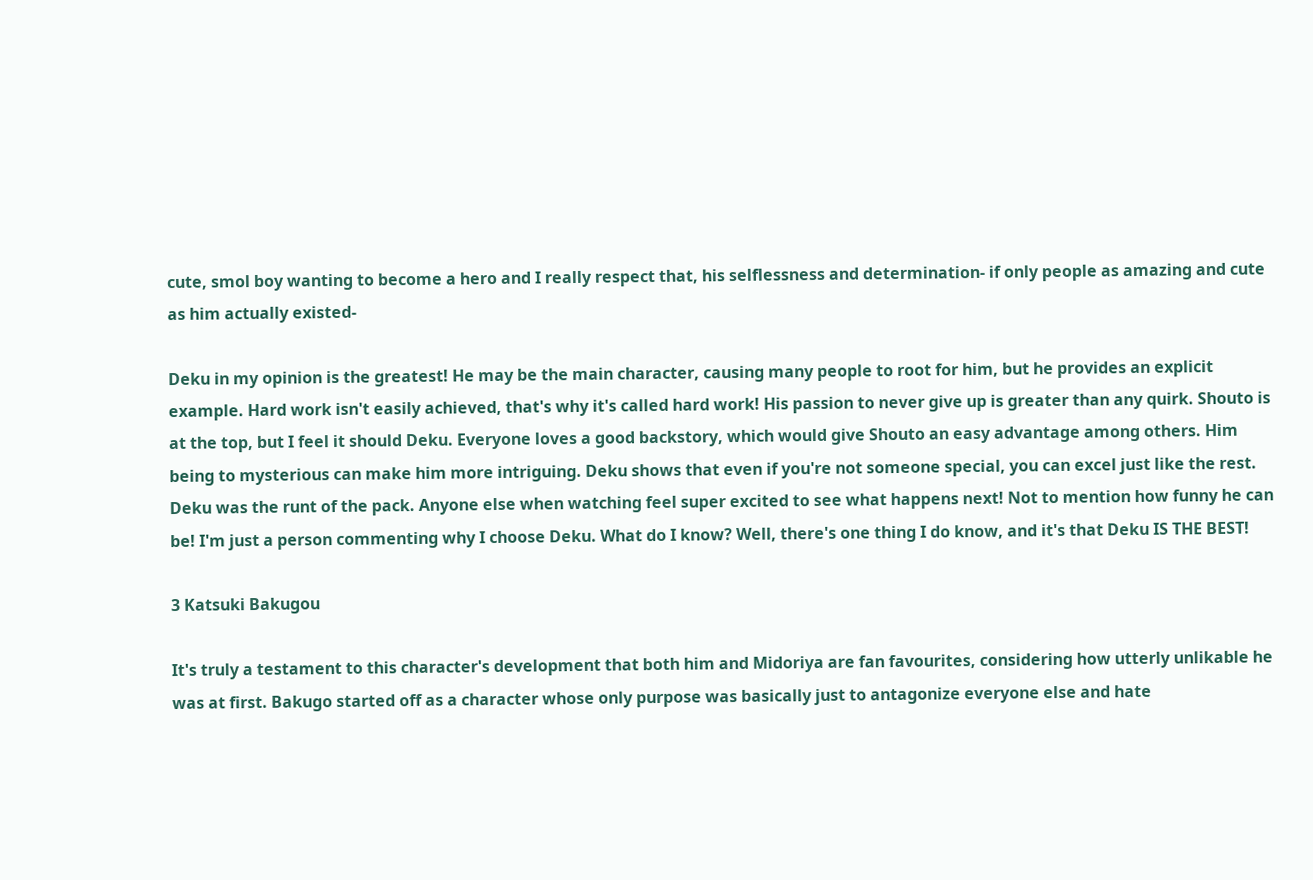cute, smol boy wanting to become a hero and I really respect that, his selflessness and determination- if only people as amazing and cute as him actually existed-

Deku in my opinion is the greatest! He may be the main character, causing many people to root for him, but he provides an explicit example. Hard work isn't easily achieved, that's why it's called hard work! His passion to never give up is greater than any quirk. Shouto is at the top, but I feel it should Deku. Everyone loves a good backstory, which would give Shouto an easy advantage among others. Him being to mysterious can make him more intriguing. Deku shows that even if you're not someone special, you can excel just like the rest. Deku was the runt of the pack. Anyone else when watching feel super excited to see what happens next! Not to mention how funny he can be! I'm just a person commenting why I choose Deku. What do I know? Well, there's one thing I do know, and it's that Deku IS THE BEST!

3 Katsuki Bakugou

It's truly a testament to this character's development that both him and Midoriya are fan favourites, considering how utterly unlikable he was at first. Bakugo started off as a character whose only purpose was basically just to antagonize everyone else and hate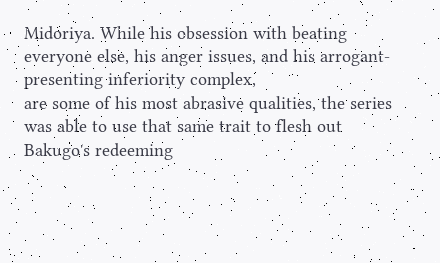Midoriya. While his obsession with beating everyone else, his anger issues, and his arrogant-presenting inferiority complex,
are some of his most abrasive qualities, the series was able to use that same trait to flesh out Bakugo's redeeming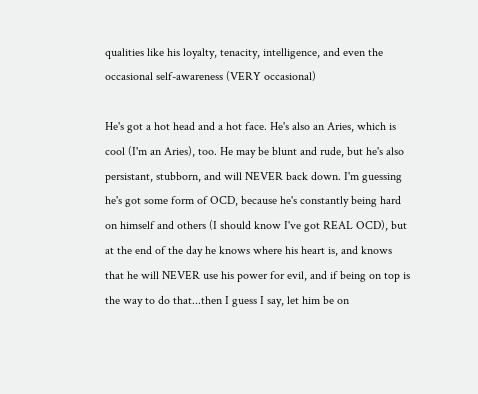qualities like his loyalty, tenacity, intelligence, and even the occasional self-awareness (VERY occasional)

He's got a hot head and a hot face. He's also an Aries, which is cool (I'm an Aries), too. He may be blunt and rude, but he's also persistant, stubborn, and will NEVER back down. I'm guessing he's got some form of OCD, because he's constantly being hard on himself and others (I should know I've got REAL OCD), but at the end of the day he knows where his heart is, and knows that he will NEVER use his power for evil, and if being on top is the way to do that...then I guess I say, let him be on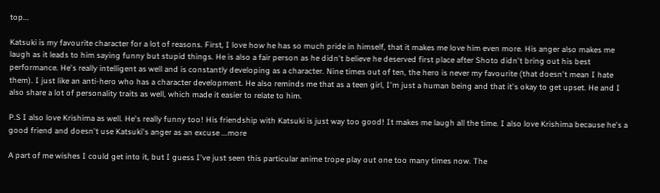top...

Katsuki is my favourite character for a lot of reasons. First, I love how he has so much pride in himself, that it makes me love him even more. His anger also makes me laugh as it leads to him saying funny but stupid things. He is also a fair person as he didn't believe he deserved first place after Shoto didn't bring out his best performance. He's really intelligent as well and is constantly developing as a character. Nine times out of ten, the hero is never my favourite (that doesn't mean I hate them). I just like an anti-hero who has a character development. He also reminds me that as a teen girl, I'm just a human being and that it's okay to get upset. He and I also share a lot of personality traits as well, which made it easier to relate to him.

P.S I also love Krishima as well. He's really funny too! His friendship with Katsuki is just way too good! It makes me laugh all the time. I also love Krishima because he's a good friend and doesn't use Katsuki's anger as an excuse ...more

A part of me wishes I could get into it, but I guess I've just seen this particular anime trope play out one too many times now. The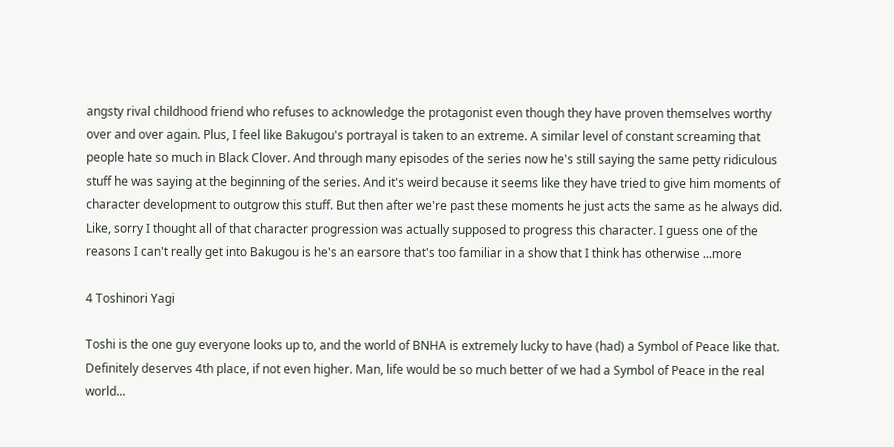angsty rival childhood friend who refuses to acknowledge the protagonist even though they have proven themselves worthy over and over again. Plus, I feel like Bakugou's portrayal is taken to an extreme. A similar level of constant screaming that people hate so much in Black Clover. And through many episodes of the series now he's still saying the same petty ridiculous stuff he was saying at the beginning of the series. And it's weird because it seems like they have tried to give him moments of character development to outgrow this stuff. But then after we're past these moments he just acts the same as he always did. Like, sorry I thought all of that character progression was actually supposed to progress this character. I guess one of the reasons I can't really get into Bakugou is he's an earsore that's too familiar in a show that I think has otherwise ...more

4 Toshinori Yagi

Toshi is the one guy everyone looks up to, and the world of BNHA is extremely lucky to have (had) a Symbol of Peace like that. Definitely deserves 4th place, if not even higher. Man, life would be so much better of we had a Symbol of Peace in the real world...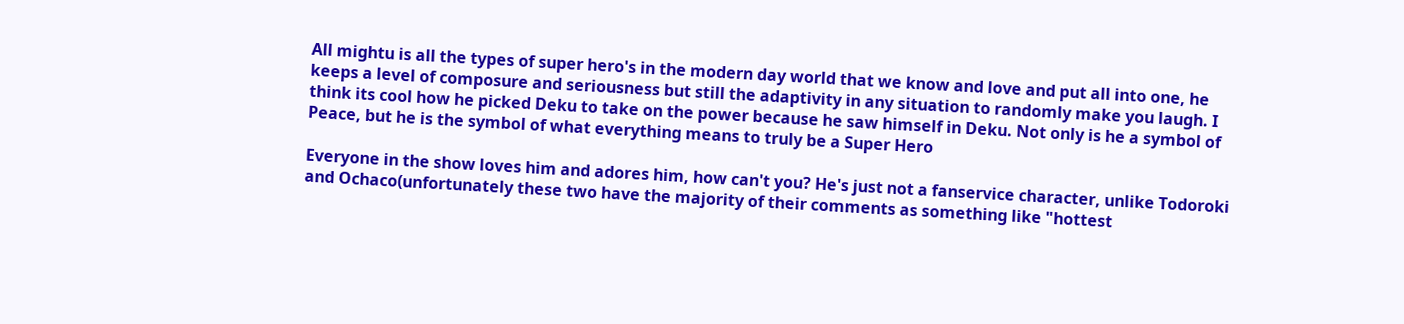All mightu is all the types of super hero's in the modern day world that we know and love and put all into one, he keeps a level of composure and seriousness but still the adaptivity in any situation to randomly make you laugh. I think its cool how he picked Deku to take on the power because he saw himself in Deku. Not only is he a symbol of Peace, but he is the symbol of what everything means to truly be a Super Hero

Everyone in the show loves him and adores him, how can't you? He's just not a fanservice character, unlike Todoroki and Ochaco(unfortunately these two have the majority of their comments as something like "hottest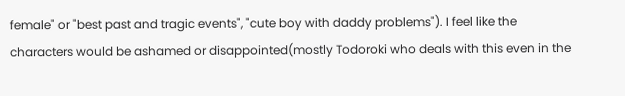female" or "best past and tragic events", "cute boy with daddy problems"). I feel like the characters would be ashamed or disappointed(mostly Todoroki who deals with this even in the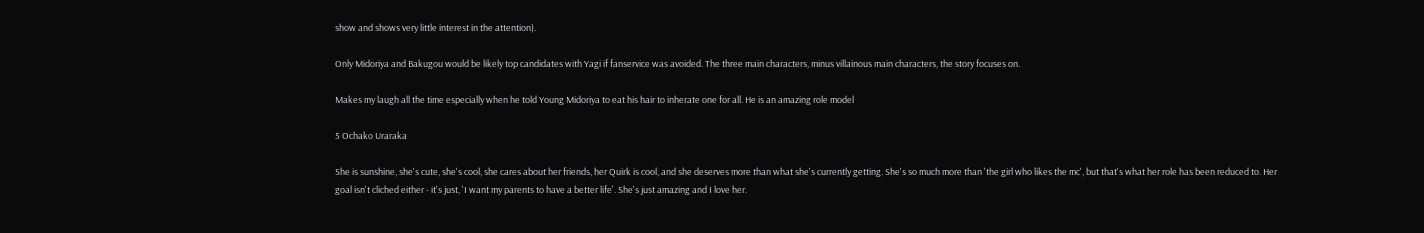show and shows very little interest in the attention).

Only Midoriya and Bakugou would be likely top candidates with Yagi if fanservice was avoided. The three main characters, minus villainous main characters, the story focuses on.

Makes my laugh all the time especially when he told Young Midoriya to eat his hair to inherate one for all. He is an amazing role model

5 Ochako Uraraka

She is sunshine, she's cute, she's cool, she cares about her friends, her Quirk is cool, and she deserves more than what she's currently getting. She's so much more than 'the girl who likes the mc', but that's what her role has been reduced to. Her goal isn't cliched either - it's just, 'I want my parents to have a better life'. She's just amazing and I love her.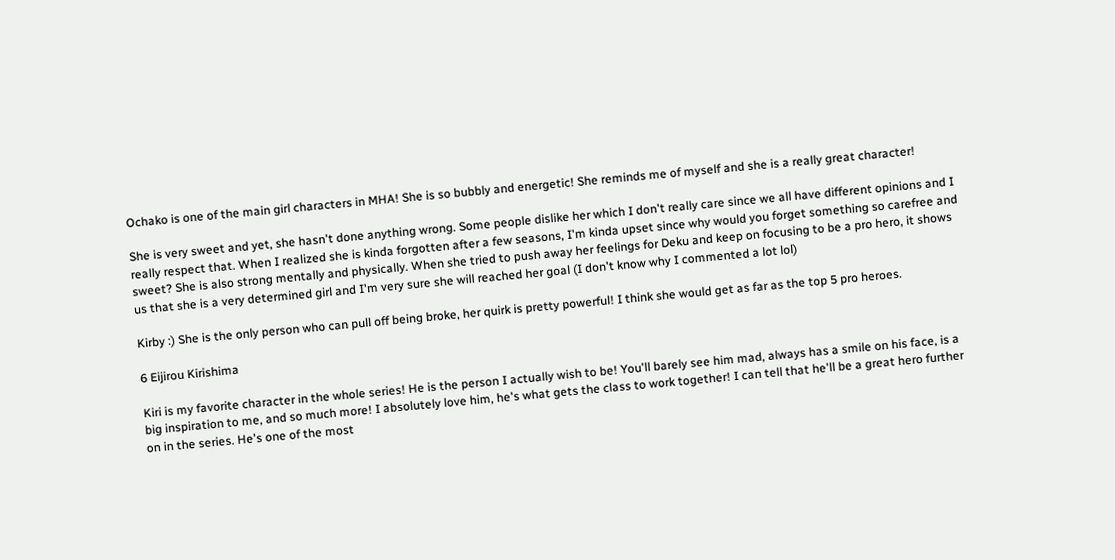Ochako is one of the main girl characters in MHA! She is so bubbly and energetic! She reminds me of myself and she is a really great character!

She is very sweet and yet, she hasn't done anything wrong. Some people dislike her which I don't really care since we all have different opinions and I really respect that. When I realized she is kinda forgotten after a few seasons, I'm kinda upset since why would you forget something so carefree and sweet? She is also strong mentally and physically. When she tried to push away her feelings for Deku and keep on focusing to be a pro hero, it shows us that she is a very determined girl and I'm very sure she will reached her goal (I don't know why I commented a lot lol)

Kirby :) She is the only person who can pull off being broke, her quirk is pretty powerful! I think she would get as far as the top 5 pro heroes.

6 Eijirou Kirishima

Kiri is my favorite character in the whole series! He is the person I actually wish to be! You'll barely see him mad, always has a smile on his face, is a big inspiration to me, and so much more! I absolutely love him, he's what gets the class to work together! I can tell that he'll be a great hero further on in the series. He's one of the most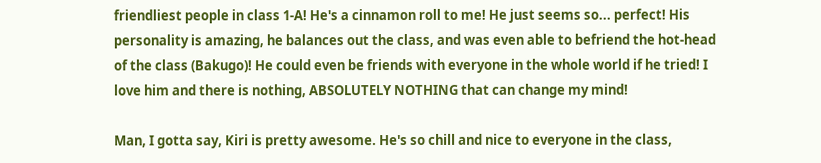friendliest people in class 1-A! He's a cinnamon roll to me! He just seems so... perfect! His personality is amazing, he balances out the class, and was even able to befriend the hot-head of the class (Bakugo)! He could even be friends with everyone in the whole world if he tried! I love him and there is nothing, ABSOLUTELY NOTHING that can change my mind!

Man, I gotta say, Kiri is pretty awesome. He's so chill and nice to everyone in the class,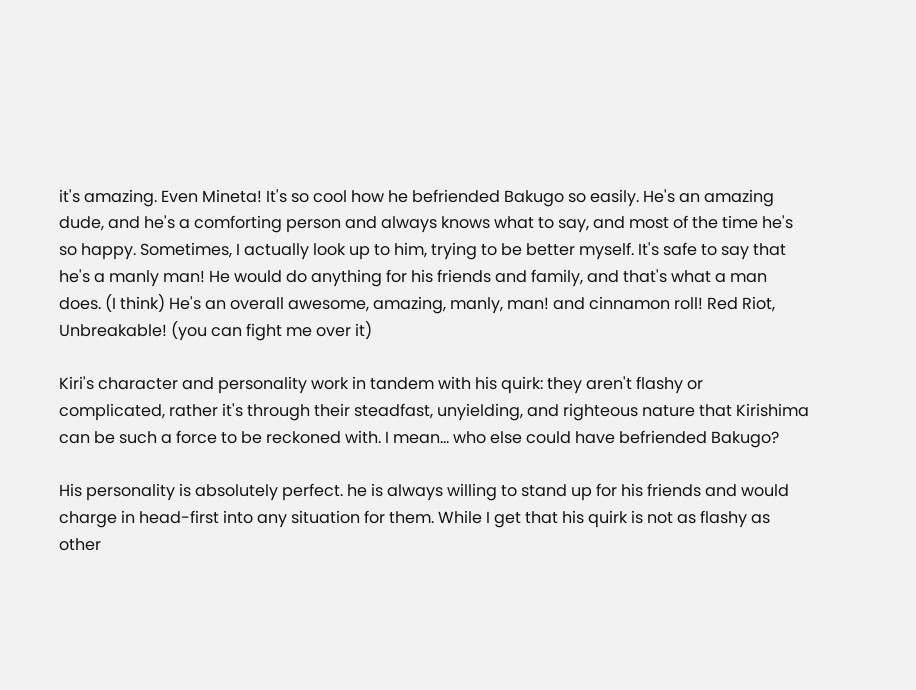it's amazing. Even Mineta! It's so cool how he befriended Bakugo so easily. He's an amazing dude, and he's a comforting person and always knows what to say, and most of the time he's so happy. Sometimes, I actually look up to him, trying to be better myself. It's safe to say that he's a manly man! He would do anything for his friends and family, and that's what a man does. (I think) He's an overall awesome, amazing, manly, man! and cinnamon roll! Red Riot, Unbreakable! (you can fight me over it)

Kiri's character and personality work in tandem with his quirk: they aren't flashy or complicated, rather it's through their steadfast, unyielding, and righteous nature that Kirishima can be such a force to be reckoned with. I mean... who else could have befriended Bakugo?

His personality is absolutely perfect. he is always willing to stand up for his friends and would charge in head-first into any situation for them. While I get that his quirk is not as flashy as other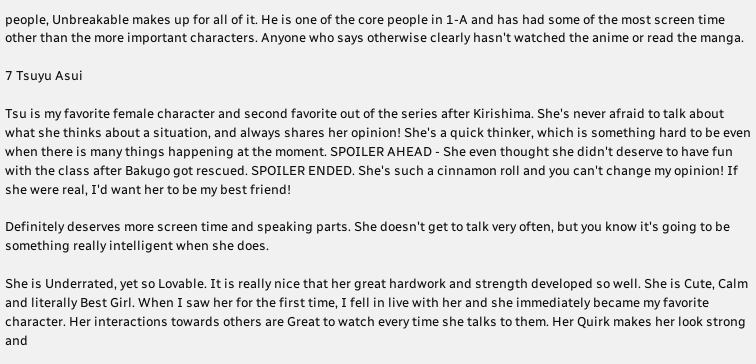people, Unbreakable makes up for all of it. He is one of the core people in 1-A and has had some of the most screen time other than the more important characters. Anyone who says otherwise clearly hasn't watched the anime or read the manga.

7 Tsuyu Asui

Tsu is my favorite female character and second favorite out of the series after Kirishima. She's never afraid to talk about what she thinks about a situation, and always shares her opinion! She's a quick thinker, which is something hard to be even when there is many things happening at the moment. SPOILER AHEAD - She even thought she didn't deserve to have fun with the class after Bakugo got rescued. SPOILER ENDED. She's such a cinnamon roll and you can't change my opinion! If she were real, I'd want her to be my best friend!

Definitely deserves more screen time and speaking parts. She doesn't get to talk very often, but you know it's going to be something really intelligent when she does.

She is Underrated, yet so Lovable. It is really nice that her great hardwork and strength developed so well. She is Cute, Calm and literally Best Girl. When I saw her for the first time, I fell in live with her and she immediately became my favorite character. Her interactions towards others are Great to watch every time she talks to them. Her Quirk makes her look strong and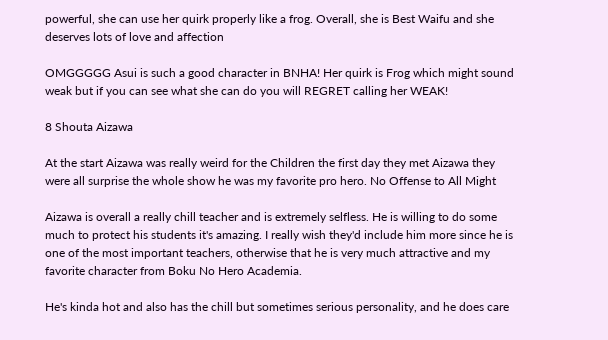powerful, she can use her quirk properly like a frog. Overall, she is Best Waifu and she deserves lots of love and affection

OMGGGGG Asui is such a good character in BNHA! Her quirk is Frog which might sound weak but if you can see what she can do you will REGRET calling her WEAK!

8 Shouta Aizawa

At the start Aizawa was really weird for the Children the first day they met Aizawa they were all surprise the whole show he was my favorite pro hero. No Offense to All Might

Aizawa is overall a really chill teacher and is extremely selfless. He is willing to do some much to protect his students it's amazing. I really wish they'd include him more since he is one of the most important teachers, otherwise that he is very much attractive and my favorite character from Boku No Hero Academia.

He's kinda hot and also has the chill but sometimes serious personality, and he does care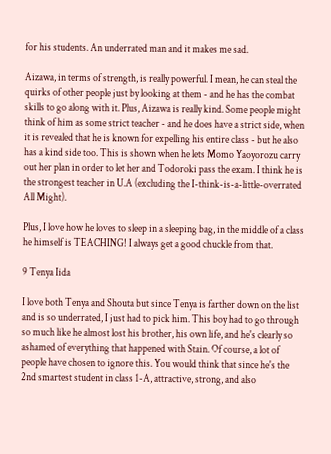for his students. An underrated man and it makes me sad.

Aizawa, in terms of strength, is really powerful. I mean, he can steal the quirks of other people just by looking at them - and he has the combat skills to go along with it. Plus, Aizawa is really kind. Some people might think of him as some strict teacher - and he does have a strict side, when it is revealed that he is known for expelling his entire class - but he also has a kind side too. This is shown when he lets Momo Yaoyorozu carry out her plan in order to let her and Todoroki pass the exam. I think he is the strongest teacher in U.A (excluding the I-think-is-a-little-overrated All Might).

Plus, I love how he loves to sleep in a sleeping bag, in the middle of a class he himself is TEACHING! I always get a good chuckle from that.

9 Tenya Iida

I love both Tenya and Shouta but since Tenya is farther down on the list and is so underrated, I just had to pick him. This boy had to go through so much like he almost lost his brother, his own life, and he's clearly so ashamed of everything that happened with Stain. Of course, a lot of people have chosen to ignore this. You would think that since he's the 2nd smartest student in class 1-A, attractive, strong, and also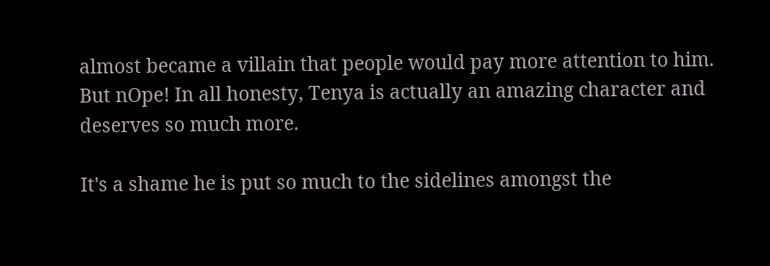almost became a villain that people would pay more attention to him. But nOpe! In all honesty, Tenya is actually an amazing character and deserves so much more.

It's a shame he is put so much to the sidelines amongst the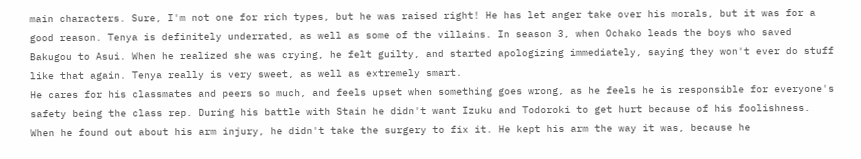main characters. Sure, I'm not one for rich types, but he was raised right! He has let anger take over his morals, but it was for a good reason. Tenya is definitely underrated, as well as some of the villains. In season 3, when Ochako leads the boys who saved Bakugou to Asui. When he realized she was crying, he felt guilty, and started apologizing immediately, saying they won't ever do stuff like that again. Tenya really is very sweet, as well as extremely smart.
He cares for his classmates and peers so much, and feels upset when something goes wrong, as he feels he is responsible for everyone's safety being the class rep. During his battle with Stain he didn't want Izuku and Todoroki to get hurt because of his foolishness. When he found out about his arm injury, he didn't take the surgery to fix it. He kept his arm the way it was, because he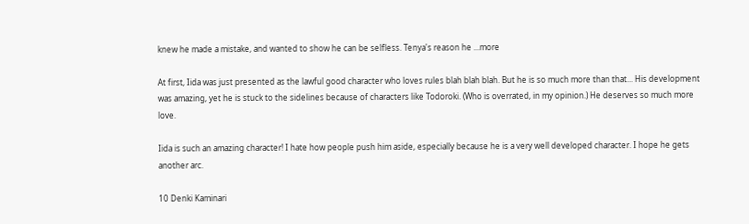knew he made a mistake, and wanted to show he can be selfless. Tenya's reason he ...more

At first, Iida was just presented as the lawful good character who loves rules blah blah blah. But he is so much more than that... His development was amazing, yet he is stuck to the sidelines because of characters like Todoroki. (Who is overrated, in my opinion.) He deserves so much more love.

Iida is such an amazing character! I hate how people push him aside, especially because he is a very well developed character. I hope he gets another arc.

10 Denki Kaminari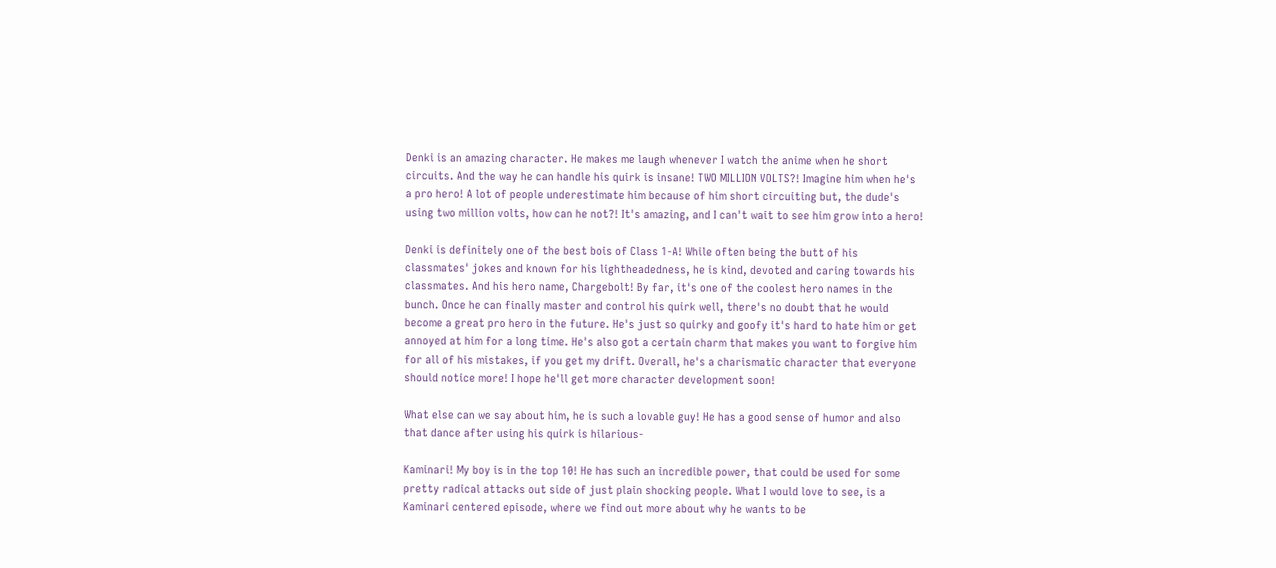Denki is an amazing character. He makes me laugh whenever I watch the anime when he short circuits. And the way he can handle his quirk is insane! TWO MILLION VOLTS?! Imagine him when he's a pro hero! A lot of people underestimate him because of him short circuiting but, the dude's using two million volts, how can he not?! It's amazing, and I can't wait to see him grow into a hero!

Denki is definitely one of the best bois of Class 1-A! While often being the butt of his classmates' jokes and known for his lightheadedness, he is kind, devoted and caring towards his classmates. And his hero name, Chargebolt! By far, it's one of the coolest hero names in the bunch. Once he can finally master and control his quirk well, there's no doubt that he would become a great pro hero in the future. He's just so quirky and goofy it's hard to hate him or get annoyed at him for a long time. He's also got a certain charm that makes you want to forgive him for all of his mistakes, if you get my drift. Overall, he's a charismatic character that everyone should notice more! I hope he'll get more character development soon!

What else can we say about him, he is such a lovable guy! He has a good sense of humor and also that dance after using his quirk is hilarious-

Kaminari! My boy is in the top 10! He has such an incredible power, that could be used for some pretty radical attacks out side of just plain shocking people. What I would love to see, is a Kaminari centered episode, where we find out more about why he wants to be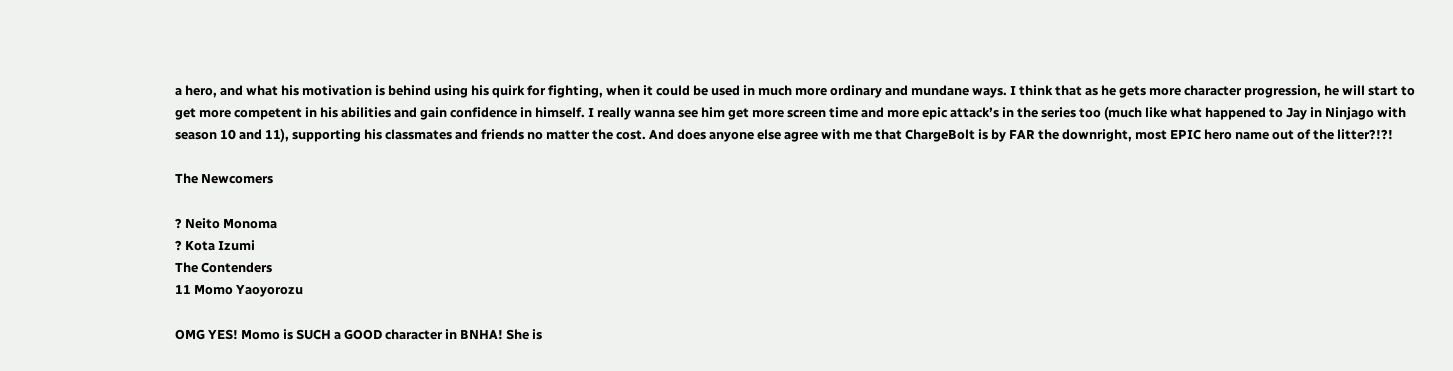a hero, and what his motivation is behind using his quirk for fighting, when it could be used in much more ordinary and mundane ways. I think that as he gets more character progression, he will start to get more competent in his abilities and gain confidence in himself. I really wanna see him get more screen time and more epic attack’s in the series too (much like what happened to Jay in Ninjago with season 10 and 11), supporting his classmates and friends no matter the cost. And does anyone else agree with me that ChargeBolt is by FAR the downright, most EPIC hero name out of the litter?!?!

The Newcomers

? Neito Monoma
? Kota Izumi
The Contenders
11 Momo Yaoyorozu

OMG YES! Momo is SUCH a GOOD character in BNHA! She is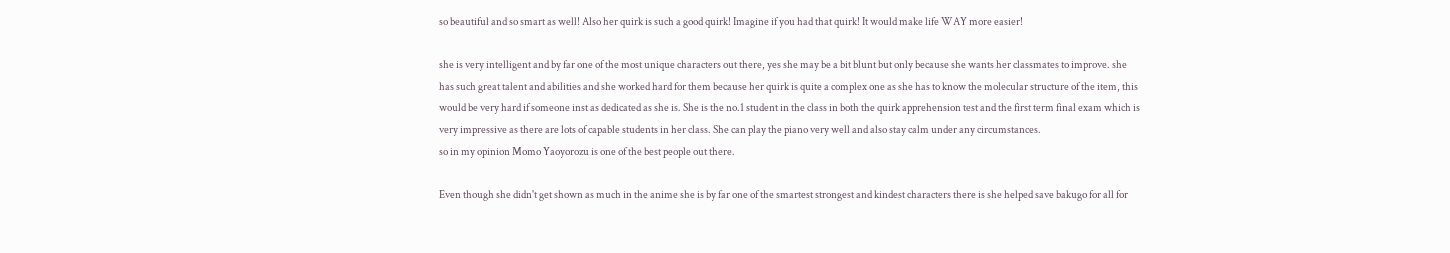so beautiful and so smart as well! Also her quirk is such a good quirk! Imagine if you had that quirk! It would make life WAY more easier!

she is very intelligent and by far one of the most unique characters out there, yes she may be a bit blunt but only because she wants her classmates to improve. she has such great talent and abilities and she worked hard for them because her quirk is quite a complex one as she has to know the molecular structure of the item, this would be very hard if someone inst as dedicated as she is. She is the no.1 student in the class in both the quirk apprehension test and the first term final exam which is very impressive as there are lots of capable students in her class. She can play the piano very well and also stay calm under any circumstances.
so in my opinion Momo Yaoyorozu is one of the best people out there.

Even though she didn't get shown as much in the anime she is by far one of the smartest strongest and kindest characters there is she helped save bakugo for all for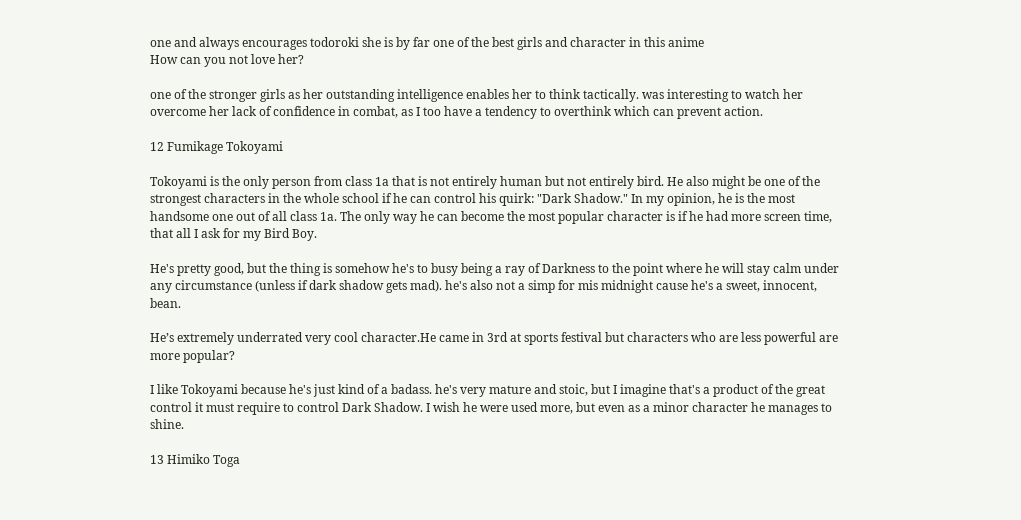one and always encourages todoroki she is by far one of the best girls and character in this anime
How can you not love her?

one of the stronger girls as her outstanding intelligence enables her to think tactically. was interesting to watch her overcome her lack of confidence in combat, as I too have a tendency to overthink which can prevent action.

12 Fumikage Tokoyami

Tokoyami is the only person from class 1a that is not entirely human but not entirely bird. He also might be one of the strongest characters in the whole school if he can control his quirk: "Dark Shadow." In my opinion, he is the most handsome one out of all class 1a. The only way he can become the most popular character is if he had more screen time, that all I ask for my Bird Boy.

He's pretty good, but the thing is somehow he's to busy being a ray of Darkness to the point where he will stay calm under any circumstance (unless if dark shadow gets mad). he's also not a simp for mis midnight cause he's a sweet, innocent, bean.

He’s extremely underrated very cool character.He came in 3rd at sports festival but characters who are less powerful are more popular?

I like Tokoyami because he's just kind of a badass. he's very mature and stoic, but I imagine that's a product of the great control it must require to control Dark Shadow. I wish he were used more, but even as a minor character he manages to shine.

13 Himiko Toga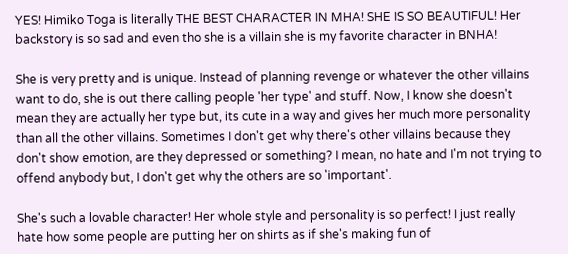YES! Himiko Toga is literally THE BEST CHARACTER IN MHA! SHE IS SO BEAUTIFUL! Her backstory is so sad and even tho she is a villain she is my favorite character in BNHA!

She is very pretty and is unique. Instead of planning revenge or whatever the other villains want to do, she is out there calling people 'her type' and stuff. Now, I know she doesn't mean they are actually her type but, its cute in a way and gives her much more personality than all the other villains. Sometimes I don't get why there's other villains because they don't show emotion, are they depressed or something? I mean, no hate and I'm not trying to offend anybody but, I don't get why the others are so 'important'.

She's such a lovable character! Her whole style and personality is so perfect! I just really hate how some people are putting her on shirts as if she's making fun of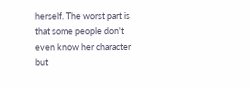herself. The worst part is that some people don't even know her character but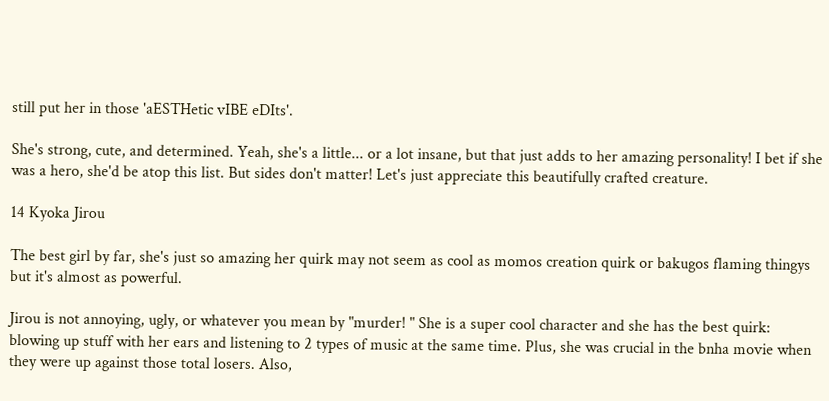still put her in those 'aESTHetic vIBE eDIts'.

She's strong, cute, and determined. Yeah, she's a little... or a lot insane, but that just adds to her amazing personality! I bet if she was a hero, she'd be atop this list. But sides don't matter! Let's just appreciate this beautifully crafted creature.

14 Kyoka Jirou

The best girl by far, she's just so amazing her quirk may not seem as cool as momos creation quirk or bakugos flaming thingys but it's almost as powerful.

Jirou is not annoying, ugly, or whatever you mean by "murder! " She is a super cool character and she has the best quirk: blowing up stuff with her ears and listening to 2 types of music at the same time. Plus, she was crucial in the bnha movie when they were up against those total losers. Also,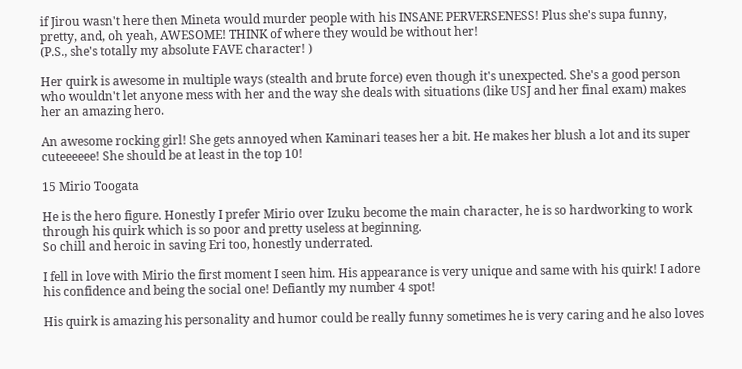if Jirou wasn't here then Mineta would murder people with his INSANE PERVERSENESS! Plus she's supa funny, pretty, and, oh yeah, AWESOME! THINK of where they would be without her!
(P.S., she's totally my absolute FAVE character! )

Her quirk is awesome in multiple ways (stealth and brute force) even though it's unexpected. She's a good person who wouldn't let anyone mess with her and the way she deals with situations (like USJ and her final exam) makes her an amazing hero.

An awesome rocking girl! She gets annoyed when Kaminari teases her a bit. He makes her blush a lot and its super cuteeeeee! She should be at least in the top 10!

15 Mirio Toogata

He is the hero figure. Honestly I prefer Mirio over Izuku become the main character, he is so hardworking to work through his quirk which is so poor and pretty useless at beginning.
So chill and heroic in saving Eri too, honestly underrated.

I fell in love with Mirio the first moment I seen him. His appearance is very unique and same with his quirk! I adore his confidence and being the social one! Defiantly my number 4 spot!

His quirk is amazing his personality and humor could be really funny sometimes he is very caring and he also loves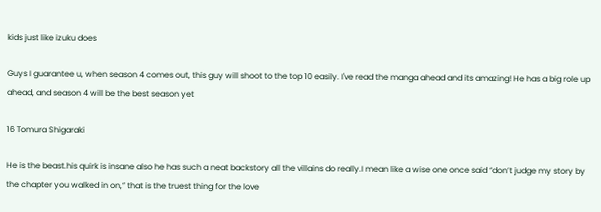kids just like izuku does

Guys I guarantee u, when season 4 comes out, this guy will shoot to the top 10 easily. I've read the manga ahead and its amazing! He has a big role up ahead, and season 4 will be the best season yet

16 Tomura Shigaraki

He is the beast.his quirk is insane also he has such a neat backstory all the villains do really.I mean like a wise one once said “don’t judge my story by the chapter you walked in on,” that is the truest thing for the love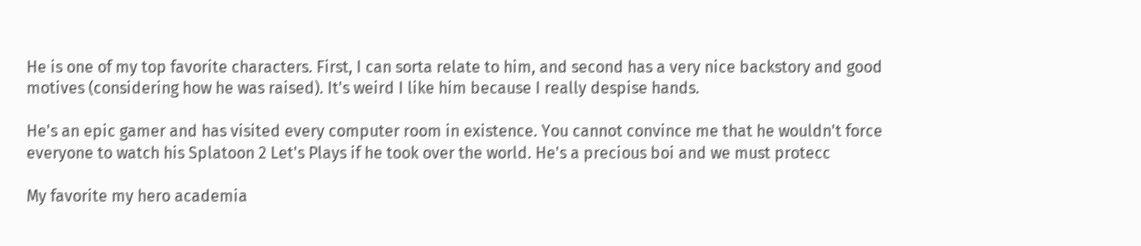He is one of my top favorite characters. First, I can sorta relate to him, and second has a very nice backstory and good motives (considering how he was raised). It's weird I like him because I really despise hands.

He's an epic gamer and has visited every computer room in existence. You cannot convince me that he wouldn't force everyone to watch his Splatoon 2 Let's Plays if he took over the world. He's a precious boi and we must protecc

My favorite my hero academia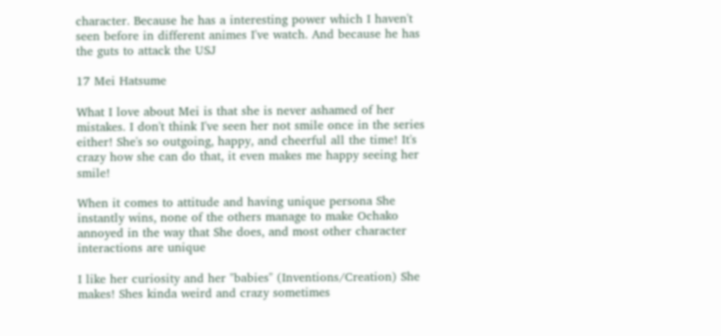character. Because he has a interesting power which I haven't seen before in different animes I've watch. And because he has the guts to attack the USJ

17 Mei Hatsume

What I love about Mei is that she is never ashamed of her mistakes. I don't think I've seen her not smile once in the series either! She's so outgoing, happy, and cheerful all the time! It's crazy how she can do that, it even makes me happy seeing her smile!

When it comes to attitude and having unique persona She instantly wins, none of the others manage to make Ochako annoyed in the way that She does, and most other character interactions are unique

I like her curiosity and her "babies" (Inventions/Creation) She makes! Shes kinda weird and crazy sometimes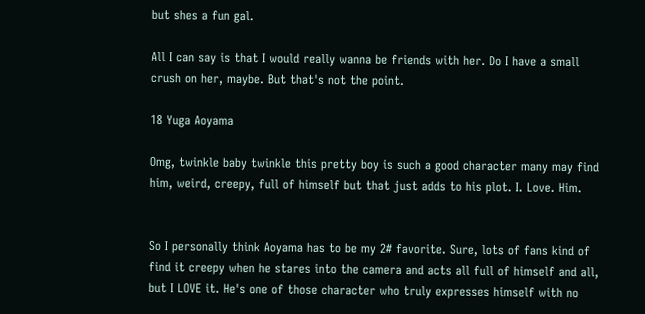but shes a fun gal.

All I can say is that I would really wanna be friends with her. Do I have a small crush on her, maybe. But that's not the point.

18 Yuga Aoyama

Omg, twinkle baby twinkle this pretty boy is such a good character many may find him, weird, creepy, full of himself but that just adds to his plot. I. Love. Him.


So I personally think Aoyama has to be my 2# favorite. Sure, lots of fans kind of find it creepy when he stares into the camera and acts all full of himself and all, but I LOVE it. He's one of those character who truly expresses himself with no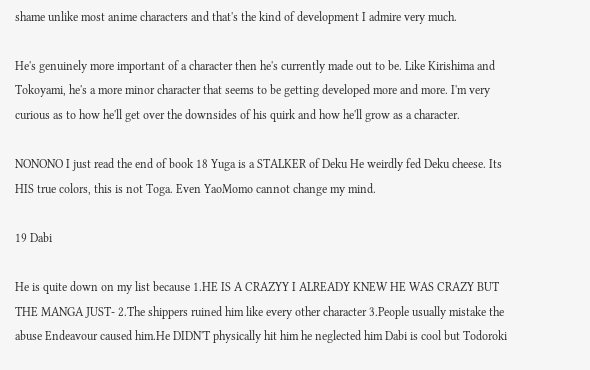shame unlike most anime characters and that's the kind of development I admire very much.

He's genuinely more important of a character then he's currently made out to be. Like Kirishima and Tokoyami, he's a more minor character that seems to be getting developed more and more. I'm very curious as to how he'll get over the downsides of his quirk and how he'll grow as a character.

NONONO I just read the end of book 18 Yuga is a STALKER of Deku He weirdly fed Deku cheese. Its HIS true colors, this is not Toga. Even YaoMomo cannot change my mind.

19 Dabi

He is quite down on my list because 1.HE IS A CRAZYY I ALREADY KNEW HE WAS CRAZY BUT THE MANGA JUST- 2.The shippers ruined him like every other character 3.People usually mistake the abuse Endeavour caused him.He DIDN'T physically hit him he neglected him Dabi is cool but Todoroki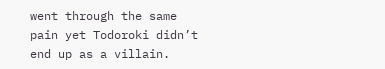went through the same pain yet Todoroki didn’t end up as a villain.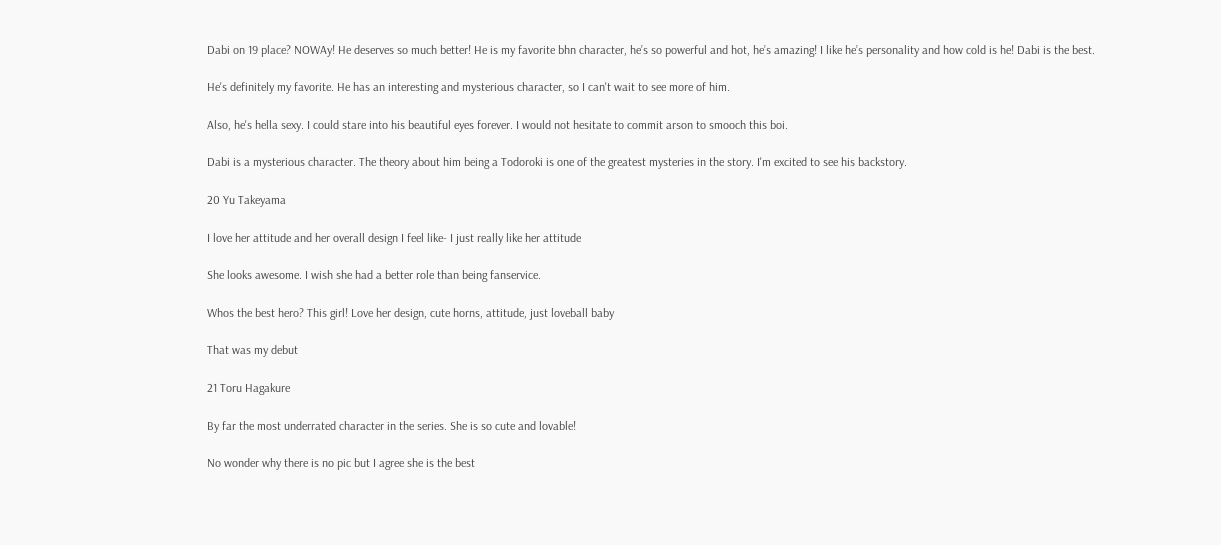Dabi on 19 place? NOWAy! He deserves so much better! He is my favorite bhn character, he’s so powerful and hot, he’s amazing! I like he’s personality and how cold is he! Dabi is the best.

He's definitely my favorite. He has an interesting and mysterious character, so I can't wait to see more of him.

Also, he's hella sexy. I could stare into his beautiful eyes forever. I would not hesitate to commit arson to smooch this boi.

Dabi is a mysterious character. The theory about him being a Todoroki is one of the greatest mysteries in the story. I'm excited to see his backstory.

20 Yu Takeyama

I love her attitude and her overall design I feel like- I just really like her attitude

She looks awesome. I wish she had a better role than being fanservice.

Whos the best hero? This girl! Love her design, cute horns, attitude, just loveball baby

That was my debut

21 Toru Hagakure

By far the most underrated character in the series. She is so cute and lovable!

No wonder why there is no pic but I agree she is the best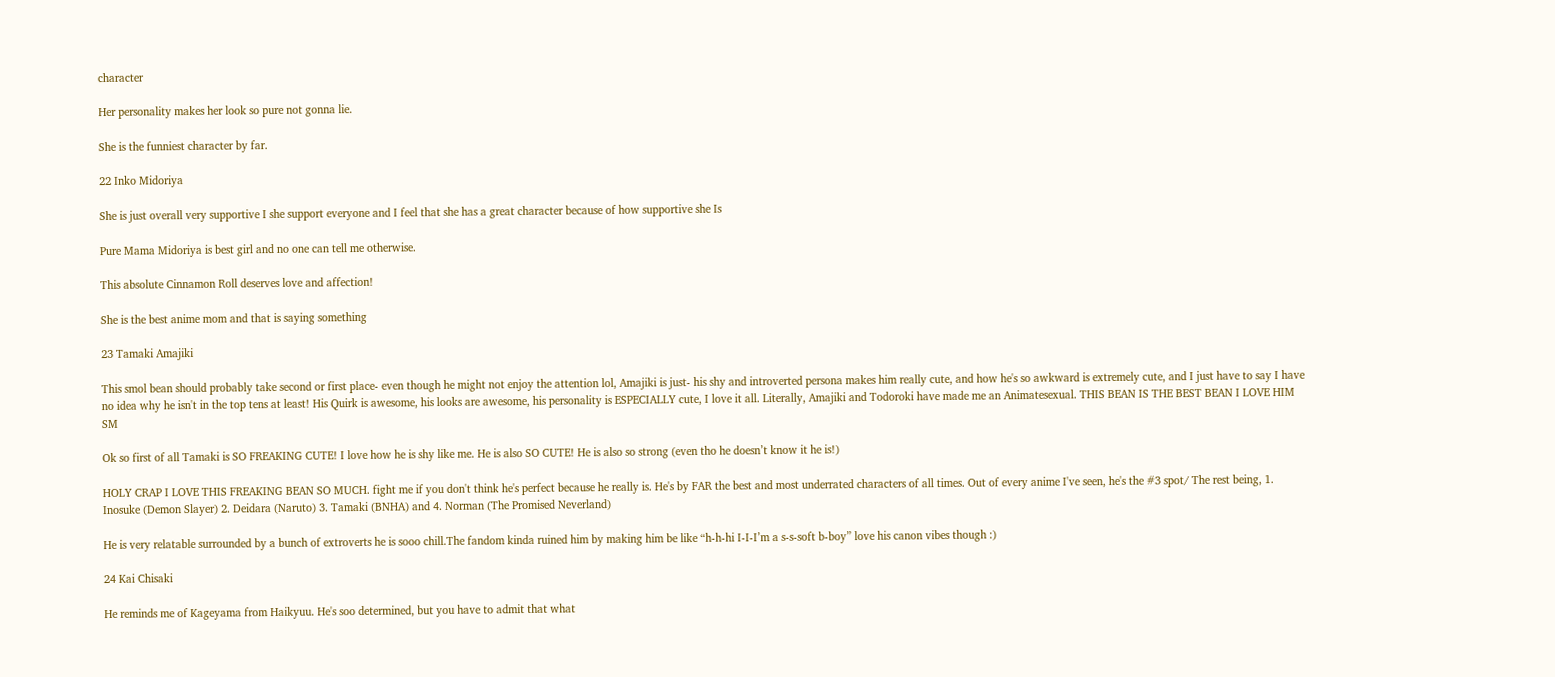character

Her personality makes her look so pure not gonna lie.

She is the funniest character by far.

22 Inko Midoriya

She is just overall very supportive I she support everyone and I feel that she has a great character because of how supportive she Is

Pure Mama Midoriya is best girl and no one can tell me otherwise.

This absolute Cinnamon Roll deserves love and affection!

She is the best anime mom and that is saying something

23 Tamaki Amajiki

This smol bean should probably take second or first place- even though he might not enjoy the attention lol, Amajiki is just- his shy and introverted persona makes him really cute, and how he's so awkward is extremely cute, and I just have to say I have no idea why he isn't in the top tens at least! His Quirk is awesome, his looks are awesome, his personality is ESPECIALLY cute, I love it all. Literally, Amajiki and Todoroki have made me an Animatesexual. THIS BEAN IS THE BEST BEAN I LOVE HIM SM

Ok so first of all Tamaki is SO FREAKING CUTE! I love how he is shy like me. He is also SO CUTE! He is also so strong (even tho he doesn’t know it he is!)

HOLY CRAP I LOVE THIS FREAKING BEAN SO MUCH. fight me if you don't think he's perfect because he really is. He's by FAR the best and most underrated characters of all times. Out of every anime I've seen, he's the #3 spot/ The rest being, 1. Inosuke (Demon Slayer) 2. Deidara (Naruto) 3. Tamaki (BNHA) and 4. Norman (The Promised Neverland)

He is very relatable surrounded by a bunch of extroverts he is sooo chill.The fandom kinda ruined him by making him be like “h-h-hi I-I-I’m a s-s-soft b-boy” love his canon vibes though :)

24 Kai Chisaki

He reminds me of Kageyama from Haikyuu. He's soo determined, but you have to admit that what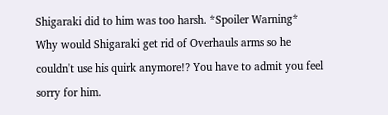Shigaraki did to him was too harsh. *Spoiler Warning* Why would Shigaraki get rid of Overhauls arms so he couldn't use his quirk anymore!? You have to admit you feel sorry for him.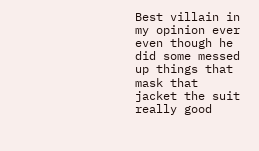Best villain in my opinion ever even though he did some messed up things that mask that jacket the suit really good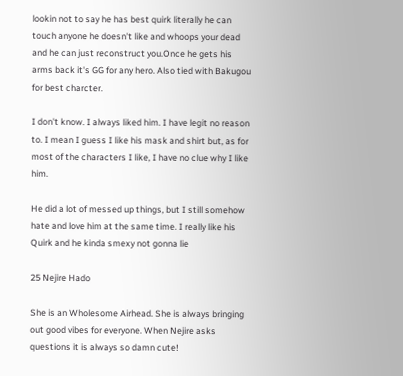lookin not to say he has best quirk literally he can touch anyone he doesn't like and whoops your dead and he can just reconstruct you.Once he gets his arms back it's GG for any hero. Also tied with Bakugou for best charcter.

I don't know. I always liked him. I have legit no reason to. I mean I guess I like his mask and shirt but, as for most of the characters I like, I have no clue why I like him.

He did a lot of messed up things, but I still somehow hate and love him at the same time. I really like his Quirk and he kinda smexy not gonna lie

25 Nejire Hado

She is an Wholesome Airhead. She is always bringing out good vibes for everyone. When Nejire asks questions it is always so damn cute!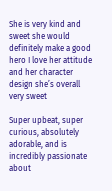She is very kind and sweet she would definitely make a good hero I love her attitude and her character design she’s overall very sweet

Super upbeat, super curious, absolutely adorable, and is incredibly passionate about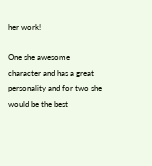her work!

One she awesome character and has a great personality and for two she would be the best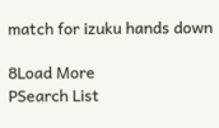match for izuku hands down

8Load More
PSearch List